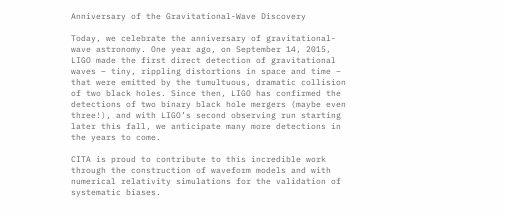Anniversary of the Gravitational-Wave Discovery

Today, we celebrate the anniversary of gravitational-wave astronomy. One year ago, on September 14, 2015, LIGO made the first direct detection of gravitational waves – tiny, rippling distortions in space and time – that were emitted by the tumultuous, dramatic collision of two black holes. Since then, LIGO has confirmed the detections of two binary black hole mergers (maybe even three!), and with LIGO’s second observing run starting later this fall, we anticipate many more detections in the years to come.

CITA is proud to contribute to this incredible work through the construction of waveform models and with numerical relativity simulations for the validation of systematic biases.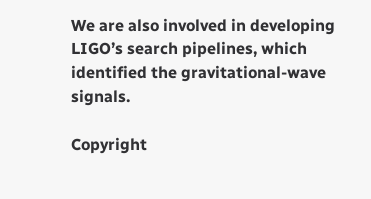We are also involved in developing LIGO’s search pipelines, which identified the gravitational-wave signals.

Copyright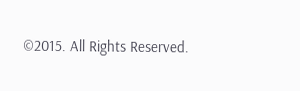©2015. All Rights Reserved.